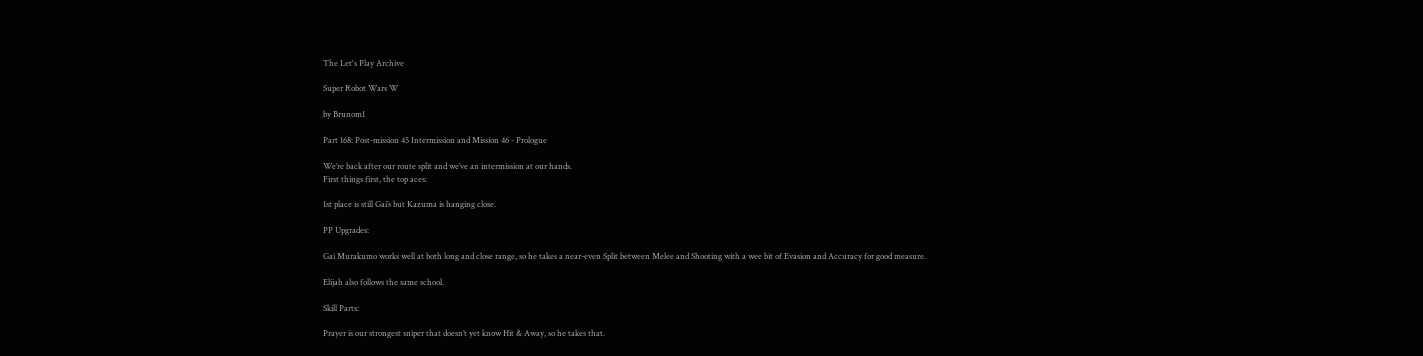The Let's Play Archive

Super Robot Wars W

by Brunom1

Part 168: Post-mission 45 Intermission and Mission 46 - Prologue

We’re back after our route split and we’ve an intermission at our hands.
First things first, the top aces:

1st place is still Gai’s but Kazuma is hanging close.

PP Upgrades:

Gai Murakumo works well at both long and close range, so he takes a near-even Split between Melee and Shooting with a wee bit of Evasion and Accuracy for good measure.

Elijah also follows the same school.

Skill Parts:

Prayer is our strongest sniper that doesn’t yet know Hit & Away, so he takes that.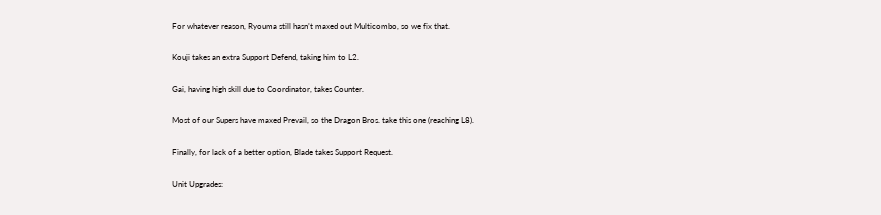For whatever reason, Ryouma still hasn’t maxed out Multicombo, so we fix that.

Kouji takes an extra Support Defend, taking him to L2.

Gai, having high skill due to Coordinator, takes Counter.

Most of our Supers have maxed Prevail, so the Dragon Bros. take this one (reaching L8).

Finally, for lack of a better option, Blade takes Support Request.

Unit Upgrades: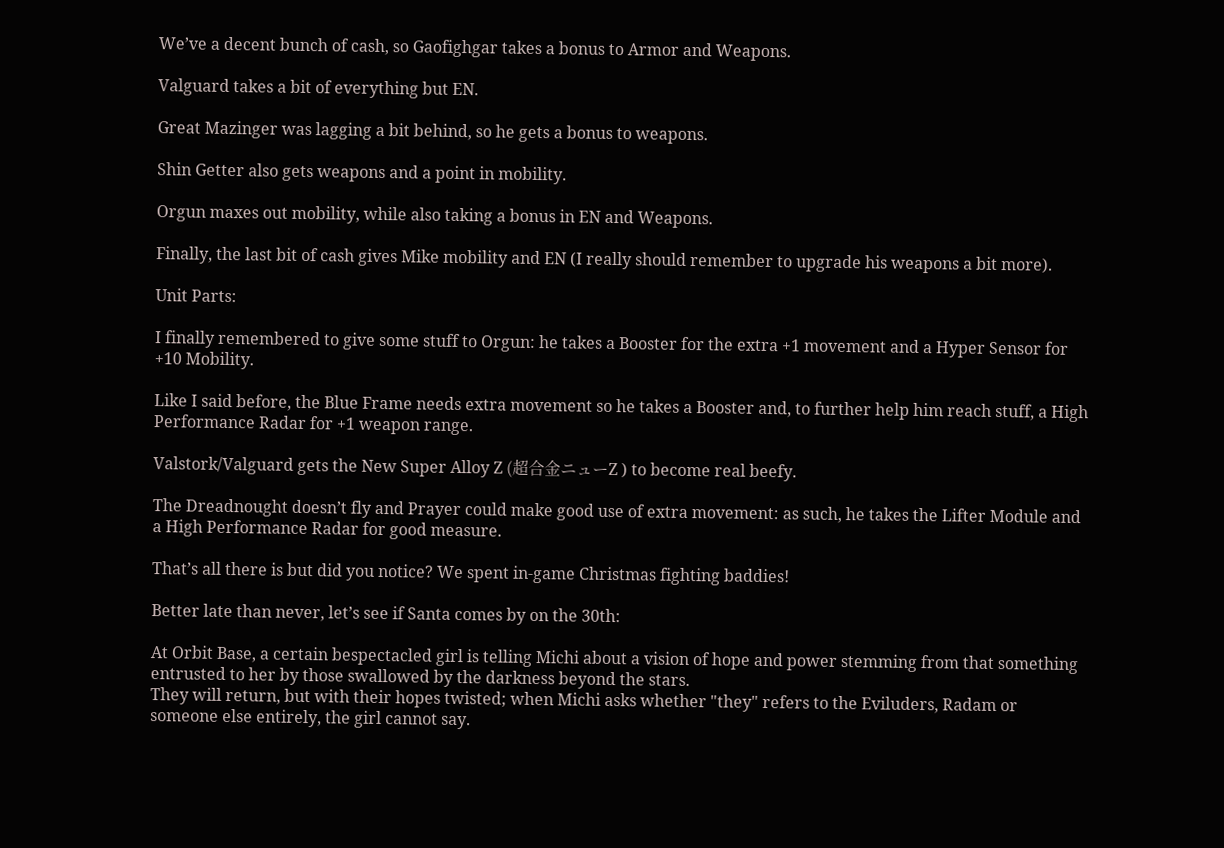We’ve a decent bunch of cash, so Gaofighgar takes a bonus to Armor and Weapons.

Valguard takes a bit of everything but EN.

Great Mazinger was lagging a bit behind, so he gets a bonus to weapons.

Shin Getter also gets weapons and a point in mobility.

Orgun maxes out mobility, while also taking a bonus in EN and Weapons.

Finally, the last bit of cash gives Mike mobility and EN (I really should remember to upgrade his weapons a bit more).

Unit Parts:

I finally remembered to give some stuff to Orgun: he takes a Booster for the extra +1 movement and a Hyper Sensor for +10 Mobility.

Like I said before, the Blue Frame needs extra movement so he takes a Booster and, to further help him reach stuff, a High Performance Radar for +1 weapon range.

Valstork/Valguard gets the New Super Alloy Z (超合金ニューZ ) to become real beefy.

The Dreadnought doesn’t fly and Prayer could make good use of extra movement: as such, he takes the Lifter Module and a High Performance Radar for good measure.

That’s all there is but did you notice? We spent in-game Christmas fighting baddies!

Better late than never, let’s see if Santa comes by on the 30th:

At Orbit Base, a certain bespectacled girl is telling Michi about a vision of hope and power stemming from that something entrusted to her by those swallowed by the darkness beyond the stars.
They will return, but with their hopes twisted; when Michi asks whether "they" refers to the Eviluders, Radam or someone else entirely, the girl cannot say.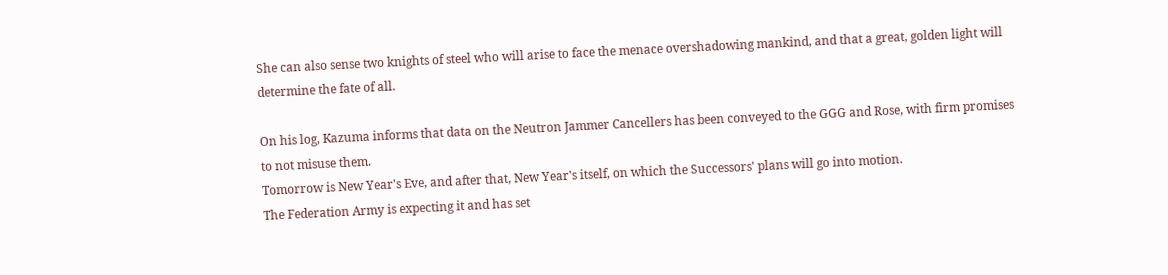She can also sense two knights of steel who will arise to face the menace overshadowing mankind, and that a great, golden light will determine the fate of all.

On his log, Kazuma informs that data on the Neutron Jammer Cancellers has been conveyed to the GGG and Rose, with firm promises to not misuse them.
Tomorrow is New Year's Eve, and after that, New Year's itself, on which the Successors' plans will go into motion.
The Federation Army is expecting it and has set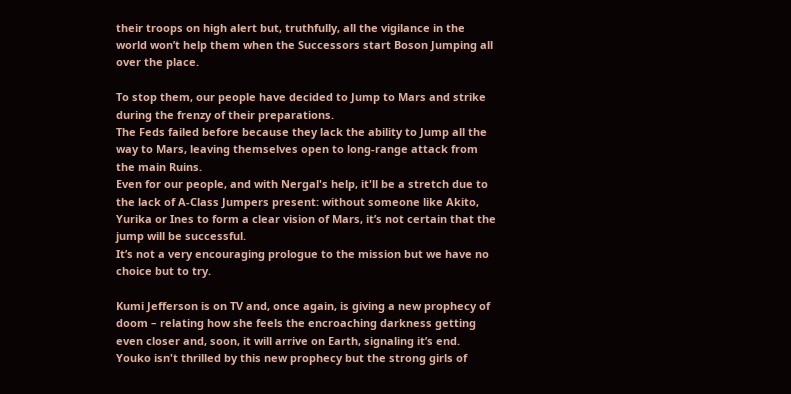their troops on high alert but, truthfully, all the vigilance in the world won’t help them when the Successors start Boson Jumping all over the place.

To stop them, our people have decided to Jump to Mars and strike during the frenzy of their preparations.
The Feds failed before because they lack the ability to Jump all the way to Mars, leaving themselves open to long-range attack from the main Ruins.
Even for our people, and with Nergal's help, it'll be a stretch due to the lack of A-Class Jumpers present: without someone like Akito, Yurika or Ines to form a clear vision of Mars, it’s not certain that the jump will be successful.
It’s not a very encouraging prologue to the mission but we have no choice but to try.

Kumi Jefferson is on TV and, once again, is giving a new prophecy of doom – relating how she feels the encroaching darkness getting even closer and, soon, it will arrive on Earth, signaling it’s end.
Youko isn't thrilled by this new prophecy but the strong girls of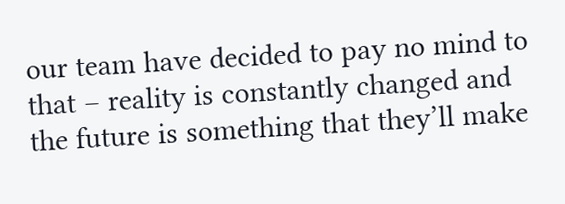our team have decided to pay no mind to that – reality is constantly changed and the future is something that they’ll make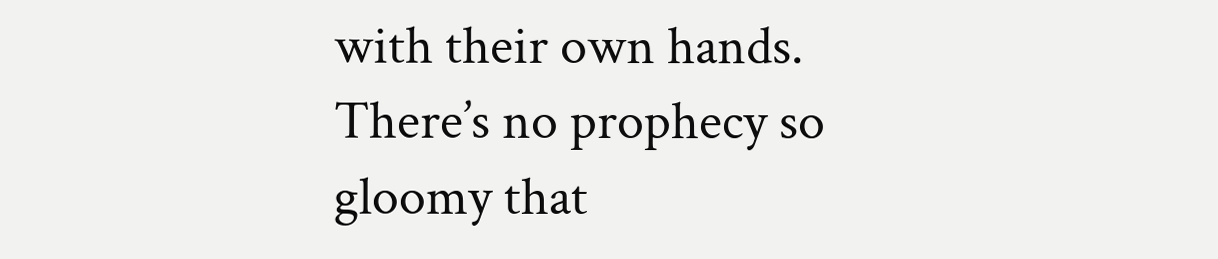with their own hands.
There’s no prophecy so gloomy that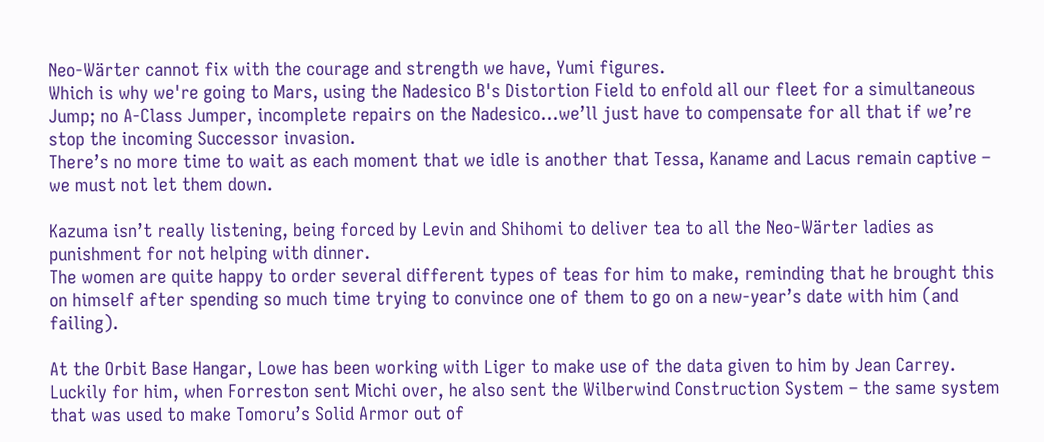Neo-Wärter cannot fix with the courage and strength we have, Yumi figures.
Which is why we're going to Mars, using the Nadesico B's Distortion Field to enfold all our fleet for a simultaneous Jump; no A-Class Jumper, incomplete repairs on the Nadesico...we’ll just have to compensate for all that if we’re stop the incoming Successor invasion.
There’s no more time to wait as each moment that we idle is another that Tessa, Kaname and Lacus remain captive – we must not let them down.

Kazuma isn’t really listening, being forced by Levin and Shihomi to deliver tea to all the Neo-Wärter ladies as punishment for not helping with dinner.
The women are quite happy to order several different types of teas for him to make, reminding that he brought this on himself after spending so much time trying to convince one of them to go on a new-year’s date with him (and failing).

At the Orbit Base Hangar, Lowe has been working with Liger to make use of the data given to him by Jean Carrey.
Luckily for him, when Forreston sent Michi over, he also sent the Wilberwind Construction System – the same system that was used to make Tomoru’s Solid Armor out of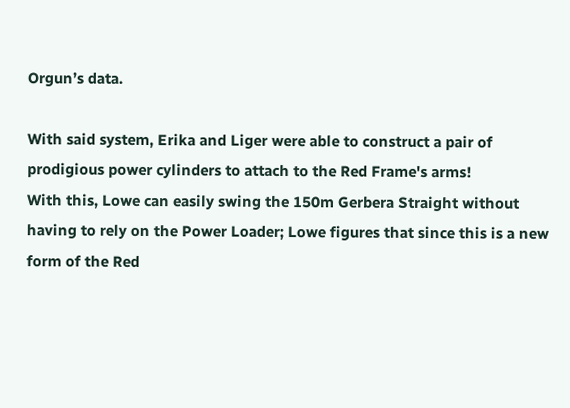Orgun’s data.

With said system, Erika and Liger were able to construct a pair of prodigious power cylinders to attach to the Red Frame's arms!
With this, Lowe can easily swing the 150m Gerbera Straight without having to rely on the Power Loader; Lowe figures that since this is a new form of the Red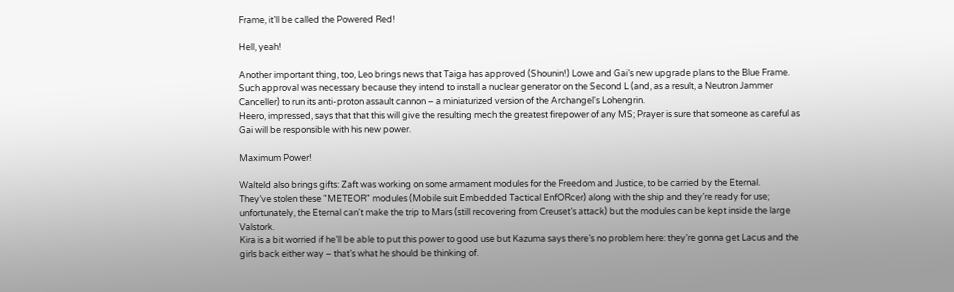Frame, it’ll be called the Powered Red!

Hell, yeah!

Another important thing, too, Leo brings news that Taiga has approved (Shounin!) Lowe and Gai’s new upgrade plans to the Blue Frame.
Such approval was necessary because they intend to install a nuclear generator on the Second L (and, as a result, a Neutron Jammer Canceller) to run its anti-proton assault cannon – a miniaturized version of the Archangel's Lohengrin.
Heero, impressed, says that that this will give the resulting mech the greatest firepower of any MS; Prayer is sure that someone as careful as Gai will be responsible with his new power.

Maximum Power!

Walteld also brings gifts: Zaft was working on some armament modules for the Freedom and Justice, to be carried by the Eternal.
They’ve stolen these "METEOR" modules (Mobile suit Embedded Tactical EnfORcer) along with the ship and they’re ready for use; unfortunately, the Eternal can't make the trip to Mars (still recovering from Creuset’s attack) but the modules can be kept inside the large Valstork.
Kira is a bit worried if he’ll be able to put this power to good use but Kazuma says there’s no problem here: they’re gonna get Lacus and the girls back either way – that’s what he should be thinking of.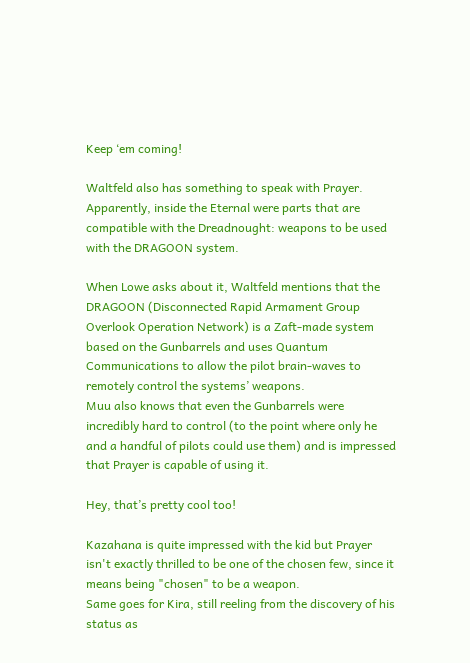Keep ‘em coming!

Waltfeld also has something to speak with Prayer.
Apparently, inside the Eternal were parts that are compatible with the Dreadnought: weapons to be used with the DRAGOON system.

When Lowe asks about it, Waltfeld mentions that the DRAGOON (Disconnected Rapid Armament Group Overlook Operation Network) is a Zaft-made system based on the Gunbarrels and uses Quantum Communications to allow the pilot brain-waves to remotely control the systems’ weapons.
Muu also knows that even the Gunbarrels were incredibly hard to control (to the point where only he and a handful of pilots could use them) and is impressed that Prayer is capable of using it.

Hey, that’s pretty cool too!

Kazahana is quite impressed with the kid but Prayer isn't exactly thrilled to be one of the chosen few, since it means being "chosen" to be a weapon.
Same goes for Kira, still reeling from the discovery of his status as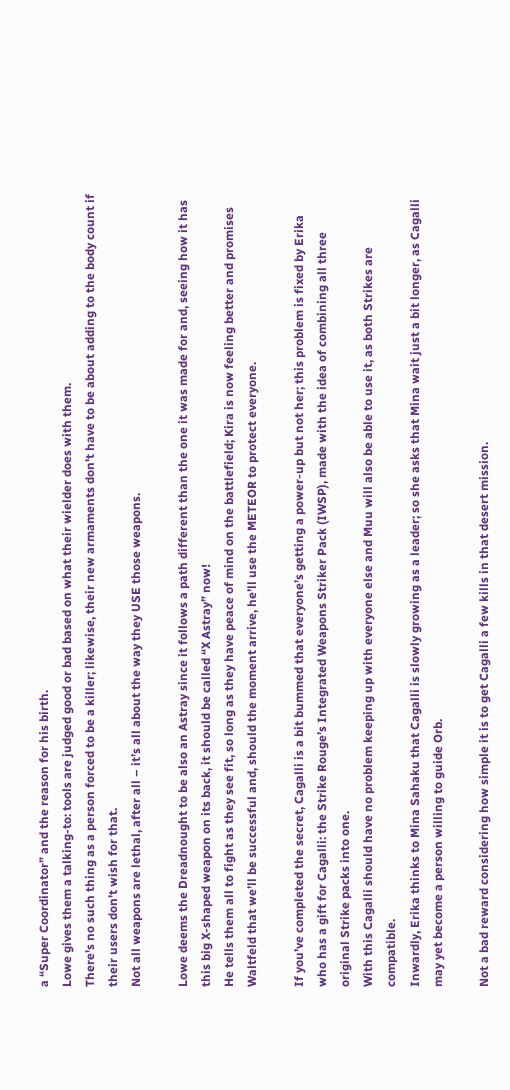a “Super Coordinator” and the reason for his birth.
Lowe gives them a talking-to: tools are judged good or bad based on what their wielder does with them.
There's no such thing as a person forced to be a killer; likewise, their new armaments don't have to be about adding to the body count if their users don't wish for that.
Not all weapons are lethal, after all – it’s all about the way they USE those weapons.

Lowe deems the Dreadnought to be also an Astray since it follows a path different than the one it was made for and, seeing how it has this big X-shaped weapon on its back, it should be called “X Astray” now!
He tells them all to fight as they see fit, so long as they have peace of mind on the battlefield; Kira is now feeling better and promises Waltfeld that we’ll be successful and, should the moment arrive, he’ll use the METEOR to protect everyone.

If you’ve completed the secret, Cagalli is a bit bummed that everyone’s getting a power-up but not her; this problem is fixed by Erika who has a gift for Cagalli: the Strike Rouge’s Integrated Weapons Striker Pack (IWSP), made with the idea of combining all three original Strike packs into one.
With this Cagalli should have no problem keeping up with everyone else and Muu will also be able to use it, as both Strikes are compatible.
Inwardly, Erika thinks to Mina Sahaku that Cagalli is slowly growing as a leader; so she asks that Mina wait just a bit longer, as Cagalli may yet become a person willing to guide Orb.

Not a bad reward considering how simple it is to get Cagalli a few kills in that desert mission.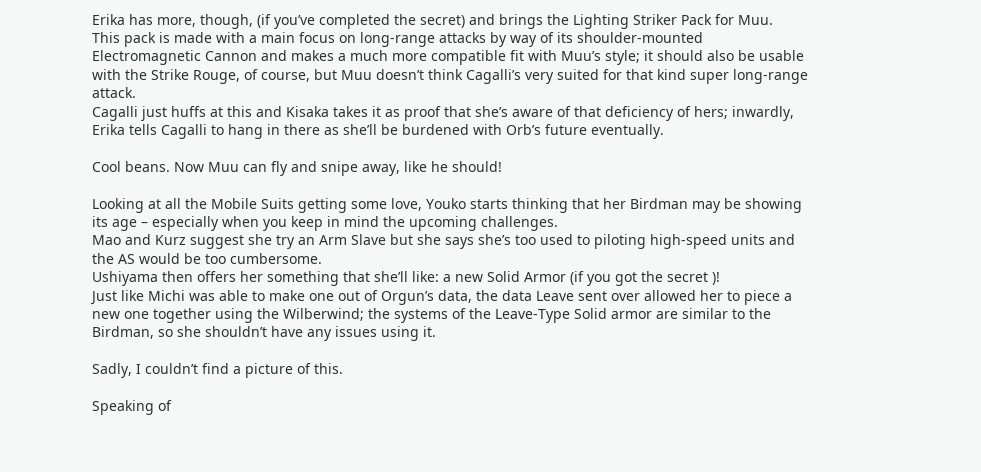Erika has more, though, (if you’ve completed the secret) and brings the Lighting Striker Pack for Muu.
This pack is made with a main focus on long-range attacks by way of its shoulder-mounted Electromagnetic Cannon and makes a much more compatible fit with Muu’s style; it should also be usable with the Strike Rouge, of course, but Muu doesn’t think Cagalli’s very suited for that kind super long-range attack.
Cagalli just huffs at this and Kisaka takes it as proof that she’s aware of that deficiency of hers; inwardly, Erika tells Cagalli to hang in there as she’ll be burdened with Orb’s future eventually.

Cool beans. Now Muu can fly and snipe away, like he should!

Looking at all the Mobile Suits getting some love, Youko starts thinking that her Birdman may be showing its age – especially when you keep in mind the upcoming challenges.
Mao and Kurz suggest she try an Arm Slave but she says she’s too used to piloting high-speed units and the AS would be too cumbersome.
Ushiyama then offers her something that she’ll like: a new Solid Armor (if you got the secret )!
Just like Michi was able to make one out of Orgun’s data, the data Leave sent over allowed her to piece a new one together using the Wilberwind; the systems of the Leave-Type Solid armor are similar to the Birdman, so she shouldn’t have any issues using it.

Sadly, I couldn’t find a picture of this.

Speaking of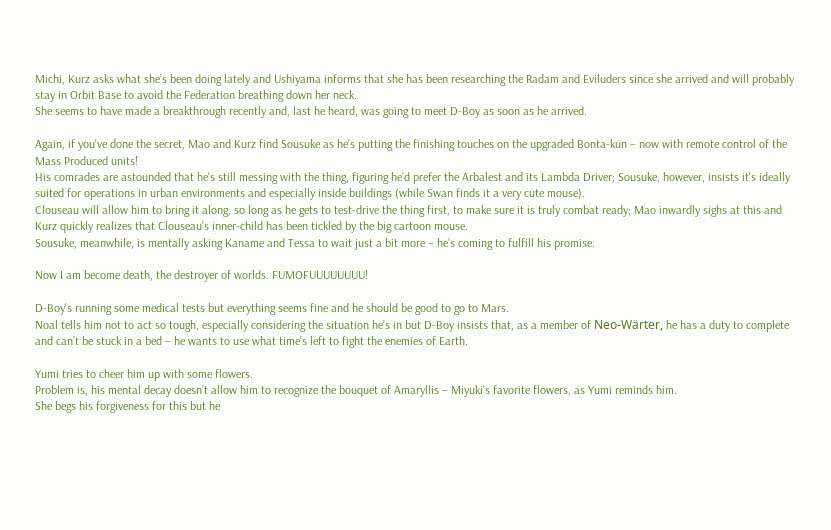Michi, Kurz asks what she’s been doing lately and Ushiyama informs that she has been researching the Radam and Eviluders since she arrived and will probably stay in Orbit Base to avoid the Federation breathing down her neck.
She seems to have made a breakthrough recently and, last he heard, was going to meet D-Boy as soon as he arrived.

Again, if you've done the secret, Mao and Kurz find Sousuke as he’s putting the finishing touches on the upgraded Bonta-kun – now with remote control of the Mass Produced units!
His comrades are astounded that he's still messing with the thing, figuring he’d prefer the Arbalest and its Lambda Driver; Sousuke, however, insists it's ideally suited for operations in urban environments and especially inside buildings (while Swan finds it a very cute mouse).
Clouseau will allow him to bring it along, so long as he gets to test-drive the thing first, to make sure it is truly combat ready; Mao inwardly sighs at this and Kurz quickly realizes that Clouseau’s inner-child has been tickled by the big cartoon mouse.
Sousuke, meanwhile, is mentally asking Kaname and Tessa to wait just a bit more – he’s coming to fulfill his promise.

Now I am become death, the destroyer of worlds. FUMOFUUUUUUUU!

D-Boy's running some medical tests but everything seems fine and he should be good to go to Mars.
Noal tells him not to act so tough, especially considering the situation he’s in but D-Boy insists that, as a member of Neo-Wärter, he has a duty to complete and can’t be stuck in a bed – he wants to use what time’s left to fight the enemies of Earth.

Yumi tries to cheer him up with some flowers.
Problem is, his mental decay doesn’t allow him to recognize the bouquet of Amaryllis – Miyuki’s favorite flowers, as Yumi reminds him.
She begs his forgiveness for this but he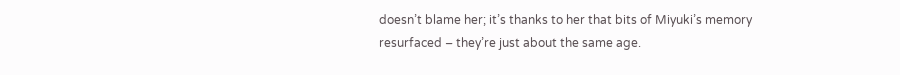doesn’t blame her; it’s thanks to her that bits of Miyuki’s memory resurfaced – they’re just about the same age.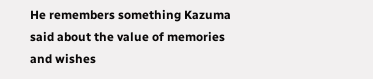He remembers something Kazuma said about the value of memories and wishes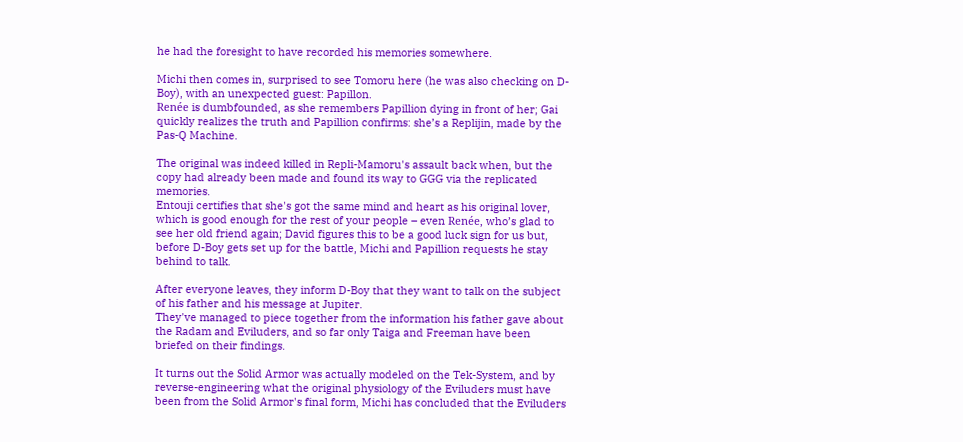he had the foresight to have recorded his memories somewhere.

Michi then comes in, surprised to see Tomoru here (he was also checking on D-Boy), with an unexpected guest: Papillon.
Renée is dumbfounded, as she remembers Papillion dying in front of her; Gai quickly realizes the truth and Papillion confirms: she’s a Replijin, made by the Pas-Q Machine.

The original was indeed killed in Repli-Mamoru's assault back when, but the copy had already been made and found its way to GGG via the replicated memories.
Entouji certifies that she's got the same mind and heart as his original lover, which is good enough for the rest of your people – even Renée, who’s glad to see her old friend again; David figures this to be a good luck sign for us but, before D-Boy gets set up for the battle, Michi and Papillion requests he stay behind to talk.

After everyone leaves, they inform D-Boy that they want to talk on the subject of his father and his message at Jupiter.
They've managed to piece together from the information his father gave about the Radam and Eviluders, and so far only Taiga and Freeman have been briefed on their findings.

It turns out the Solid Armor was actually modeled on the Tek-System, and by reverse-engineering what the original physiology of the Eviluders must have been from the Solid Armor's final form, Michi has concluded that the Eviluders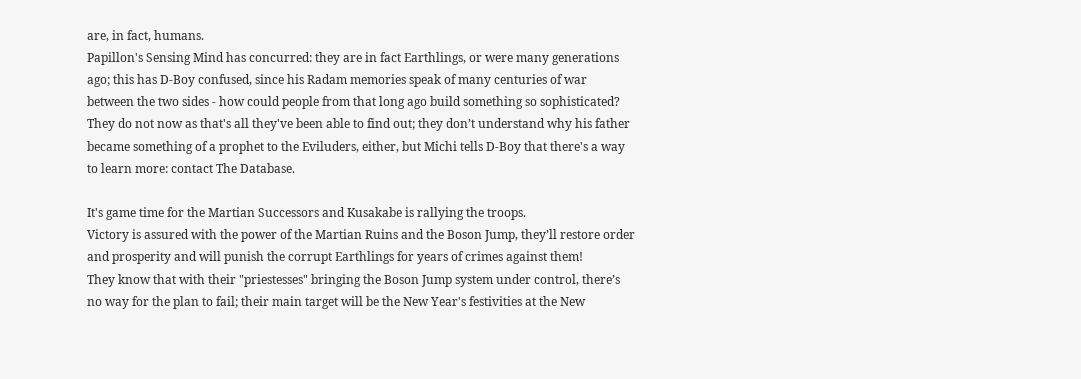are, in fact, humans.
Papillon's Sensing Mind has concurred: they are in fact Earthlings, or were many generations ago; this has D-Boy confused, since his Radam memories speak of many centuries of war between the two sides - how could people from that long ago build something so sophisticated?
They do not now as that's all they've been able to find out; they don’t understand why his father became something of a prophet to the Eviluders, either, but Michi tells D-Boy that there's a way to learn more: contact The Database.

It's game time for the Martian Successors and Kusakabe is rallying the troops.
Victory is assured with the power of the Martian Ruins and the Boson Jump, they’ll restore order and prosperity and will punish the corrupt Earthlings for years of crimes against them!
They know that with their "priestesses" bringing the Boson Jump system under control, there’s no way for the plan to fail; their main target will be the New Year's festivities at the New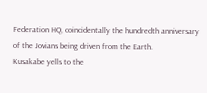Federation HQ, coincidentally the hundredth anniversary of the Jovians being driven from the Earth.
Kusakabe yells to the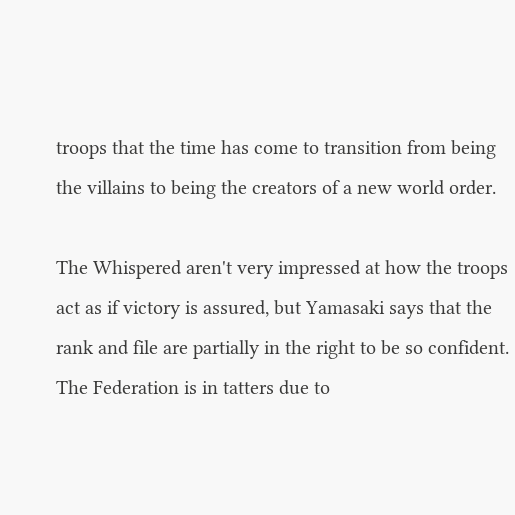troops that the time has come to transition from being the villains to being the creators of a new world order.

The Whispered aren't very impressed at how the troops act as if victory is assured, but Yamasaki says that the rank and file are partially in the right to be so confident.
The Federation is in tatters due to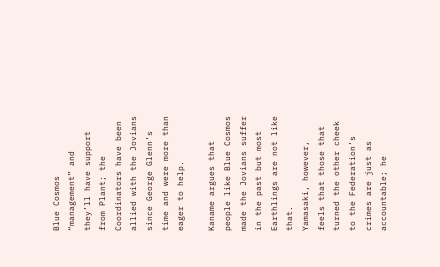Blue Cosmos “management” and they’ll have support from Plant; the Coordinators have been allied with the Jovians since George Glenn’s time and were more than eager to help.

Kaname argues that people like Blue Cosmos made the Jovians suffer in the past but most Earthlings are not like that.
Yamasaki, however, feels that those that turned the other cheek to the Federation’s crimes are just as accountable; he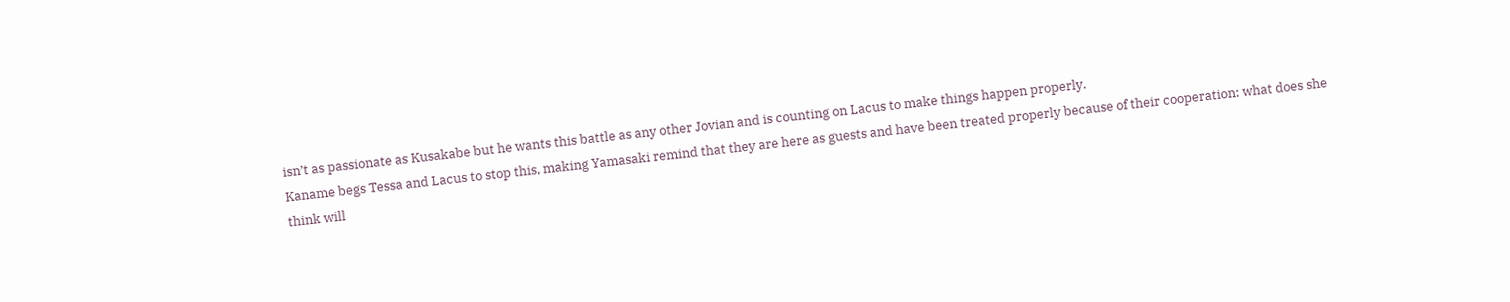isn’t as passionate as Kusakabe but he wants this battle as any other Jovian and is counting on Lacus to make things happen properly.
Kaname begs Tessa and Lacus to stop this, making Yamasaki remind that they are here as guests and have been treated properly because of their cooperation: what does she think will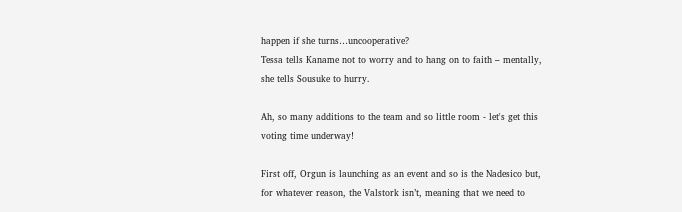happen if she turns…uncooperative?
Tessa tells Kaname not to worry and to hang on to faith – mentally, she tells Sousuke to hurry.

Ah, so many additions to the team and so little room - let's get this voting time underway!

First off, Orgun is launching as an event and so is the Nadesico but, for whatever reason, the Valstork isn’t, meaning that we need to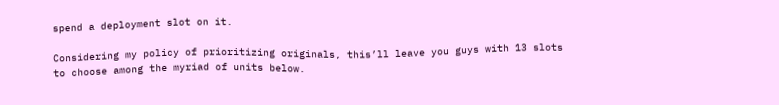spend a deployment slot on it.

Considering my policy of prioritizing originals, this’ll leave you guys with 13 slots to choose among the myriad of units below.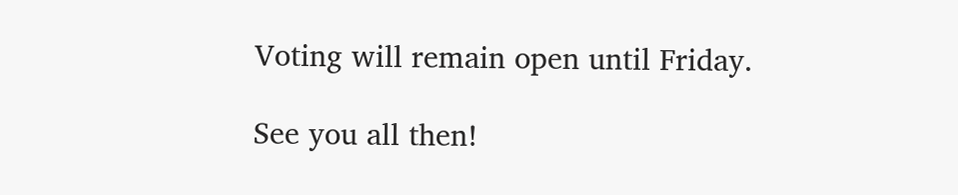Voting will remain open until Friday.

See you all then!